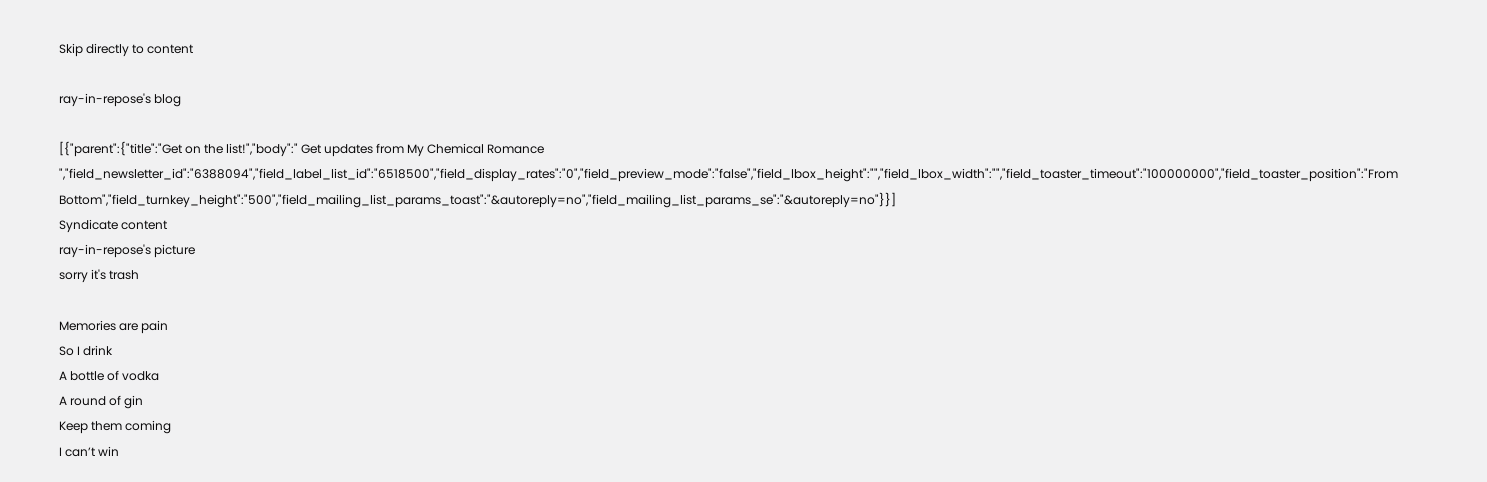Skip directly to content

ray-in-repose's blog

[{"parent":{"title":"Get on the list!","body":" Get updates from My Chemical Romance ","field_newsletter_id":"6388094","field_label_list_id":"6518500","field_display_rates":"0","field_preview_mode":"false","field_lbox_height":"","field_lbox_width":"","field_toaster_timeout":"100000000","field_toaster_position":"From Bottom","field_turnkey_height":"500","field_mailing_list_params_toast":"&autoreply=no","field_mailing_list_params_se":"&autoreply=no"}}]
Syndicate content
ray-in-repose's picture
sorry it's trash

Memories are pain
So I drink
A bottle of vodka
A round of gin
Keep them coming
I can’t win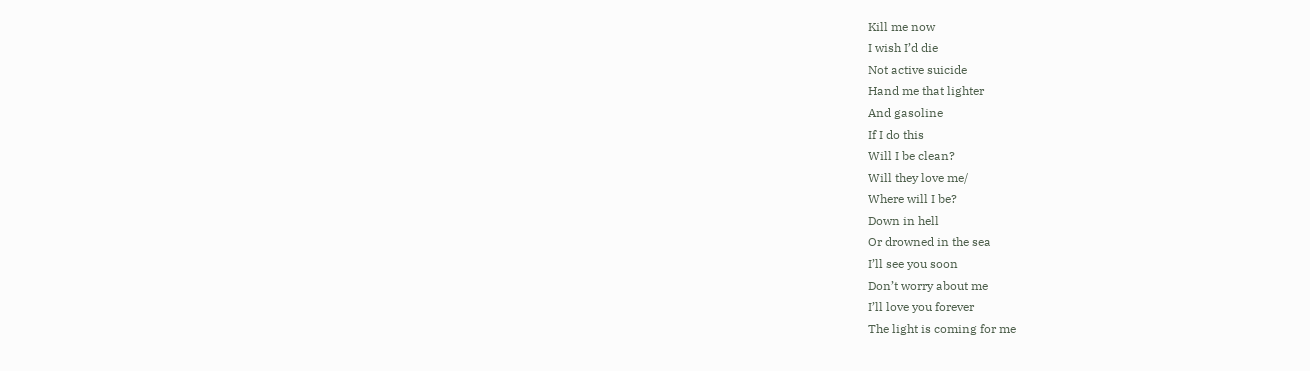Kill me now
I wish I’d die
Not active suicide
Hand me that lighter
And gasoline
If I do this
Will I be clean?
Will they love me/
Where will I be?
Down in hell
Or drowned in the sea
I’ll see you soon
Don’t worry about me
I’ll love you forever
The light is coming for me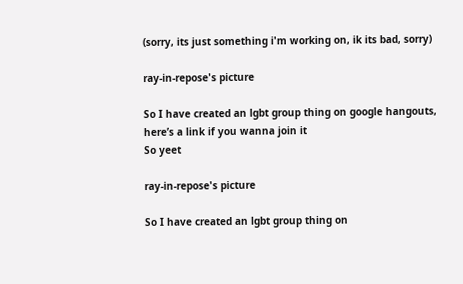(sorry, its just something i'm working on, ik its bad, sorry)

ray-in-repose's picture

So I have created an lgbt group thing on google hangouts, here’s a link if you wanna join it
So yeet

ray-in-repose's picture

So I have created an lgbt group thing on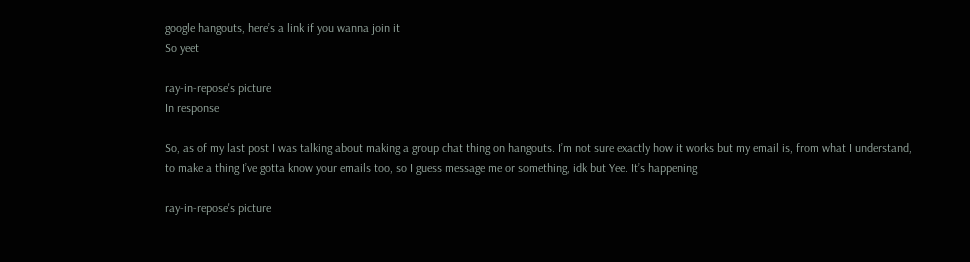google hangouts, here’s a link if you wanna join it
So yeet

ray-in-repose's picture
In response

So, as of my last post I was talking about making a group chat thing on hangouts. I’m not sure exactly how it works but my email is, from what I understand, to make a thing I’ve gotta know your emails too, so I guess message me or something, idk but Yee. It’s happening

ray-in-repose's picture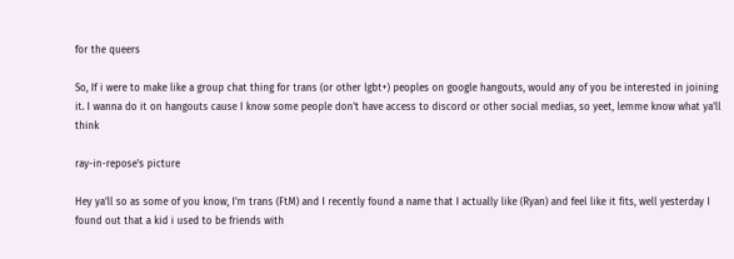for the queers

So, If i were to make like a group chat thing for trans (or other lgbt+) peoples on google hangouts, would any of you be interested in joining it. I wanna do it on hangouts cause I know some people don't have access to discord or other social medias, so yeet, lemme know what ya'll think

ray-in-repose's picture

Hey ya'll so as some of you know, I'm trans (FtM) and I recently found a name that I actually like (Ryan) and feel like it fits, well yesterday I found out that a kid i used to be friends with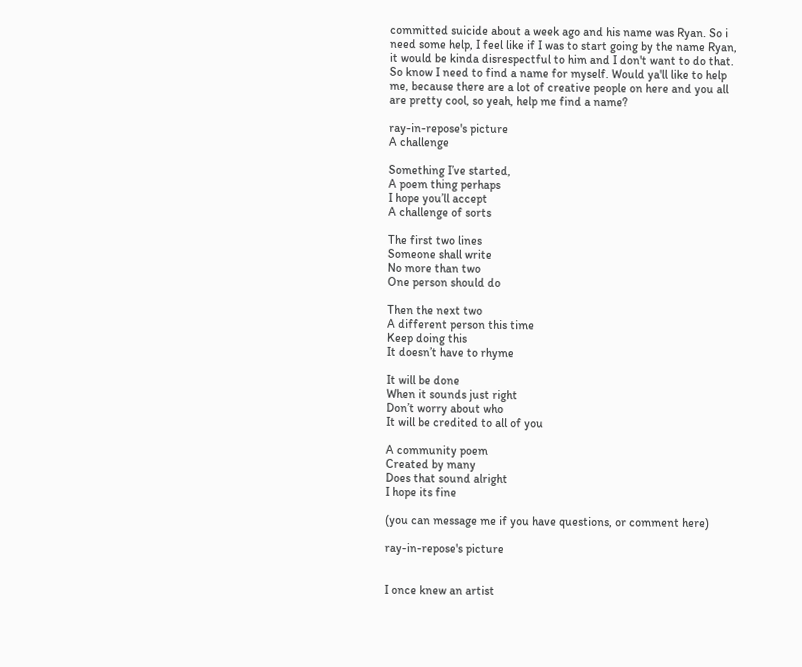committed suicide about a week ago and his name was Ryan. So i need some help, I feel like if I was to start going by the name Ryan, it would be kinda disrespectful to him and I don't want to do that.
So know I need to find a name for myself. Would ya'll like to help me, because there are a lot of creative people on here and you all are pretty cool, so yeah, help me find a name?

ray-in-repose's picture
A challenge

Something I’ve started,
A poem thing perhaps
I hope you’ll accept
A challenge of sorts

The first two lines
Someone shall write
No more than two
One person should do

Then the next two
A different person this time
Keep doing this
It doesn’t have to rhyme

It will be done
When it sounds just right
Don’t worry about who
It will be credited to all of you

A community poem
Created by many
Does that sound alright
I hope its fine

(you can message me if you have questions, or comment here)

ray-in-repose's picture


I once knew an artist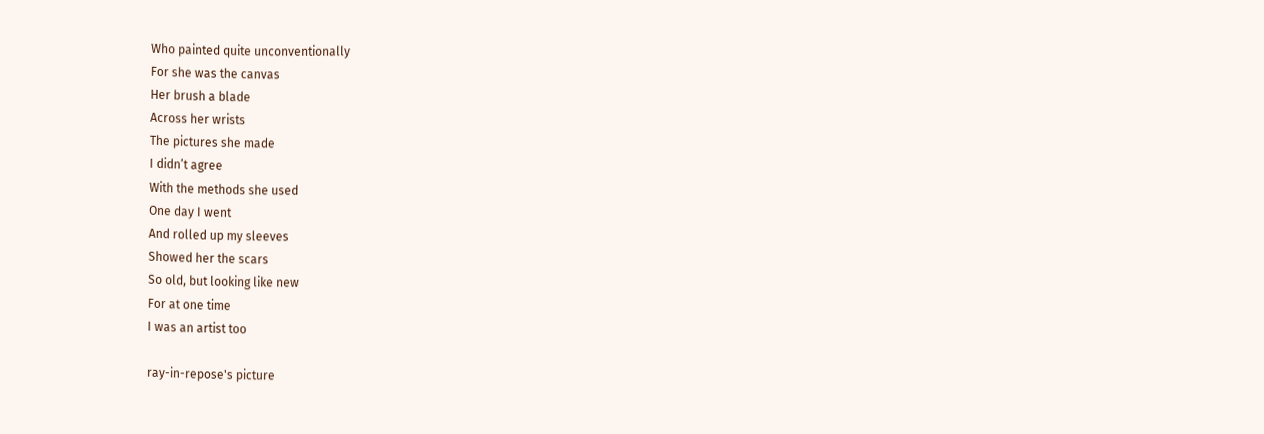Who painted quite unconventionally
For she was the canvas
Her brush a blade
Across her wrists
The pictures she made
I didn’t agree
With the methods she used
One day I went
And rolled up my sleeves
Showed her the scars
So old, but looking like new
For at one time
I was an artist too

ray-in-repose's picture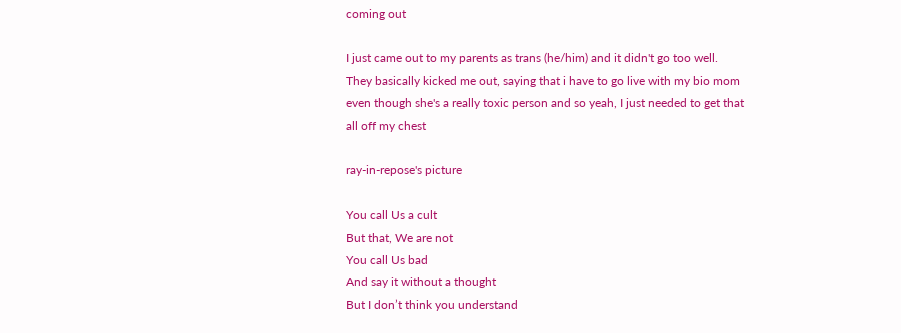coming out

I just came out to my parents as trans (he/him) and it didn't go too well. They basically kicked me out, saying that i have to go live with my bio mom even though she's a really toxic person and so yeah, I just needed to get that all off my chest

ray-in-repose's picture

You call Us a cult
But that, We are not
You call Us bad
And say it without a thought
But I don’t think you understand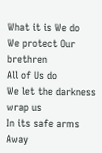What it is We do
We protect Our brethren
All of Us do
We let the darkness wrap us
In its safe arms
Away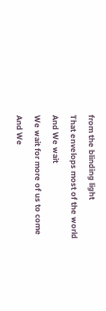from the blinding light
That envelops most of the world
And We wait
We wait for more of us to come
And We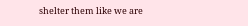shelter them like we are